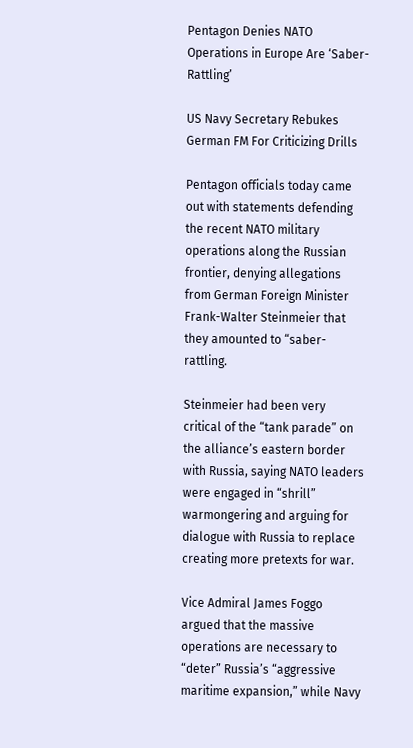Pentagon Denies NATO Operations in Europe Are ‘Saber-Rattling’

US Navy Secretary Rebukes German FM For Criticizing Drills

Pentagon officials today came out with statements defending the recent NATO military operations along the Russian frontier, denying allegations from German Foreign Minister Frank-Walter Steinmeier that they amounted to “saber-rattling.

Steinmeier had been very critical of the “tank parade” on the alliance’s eastern border with Russia, saying NATO leaders were engaged in “shrill” warmongering and arguing for dialogue with Russia to replace creating more pretexts for war.

Vice Admiral James Foggo argued that the massive operations are necessary to “deter” Russia’s “aggressive maritime expansion,” while Navy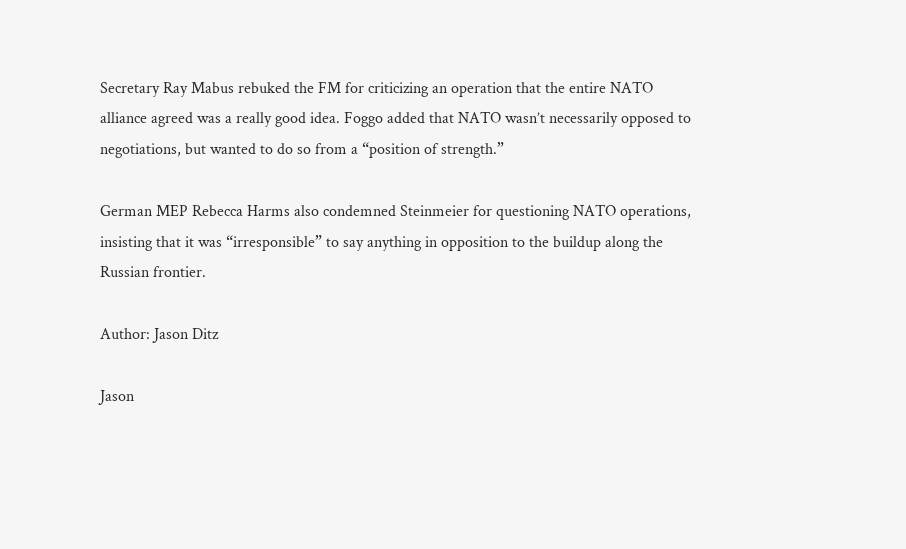Secretary Ray Mabus rebuked the FM for criticizing an operation that the entire NATO alliance agreed was a really good idea. Foggo added that NATO wasn’t necessarily opposed to negotiations, but wanted to do so from a “position of strength.”

German MEP Rebecca Harms also condemned Steinmeier for questioning NATO operations, insisting that it was “irresponsible” to say anything in opposition to the buildup along the Russian frontier.

Author: Jason Ditz

Jason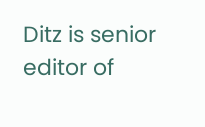Ditz is senior editor of